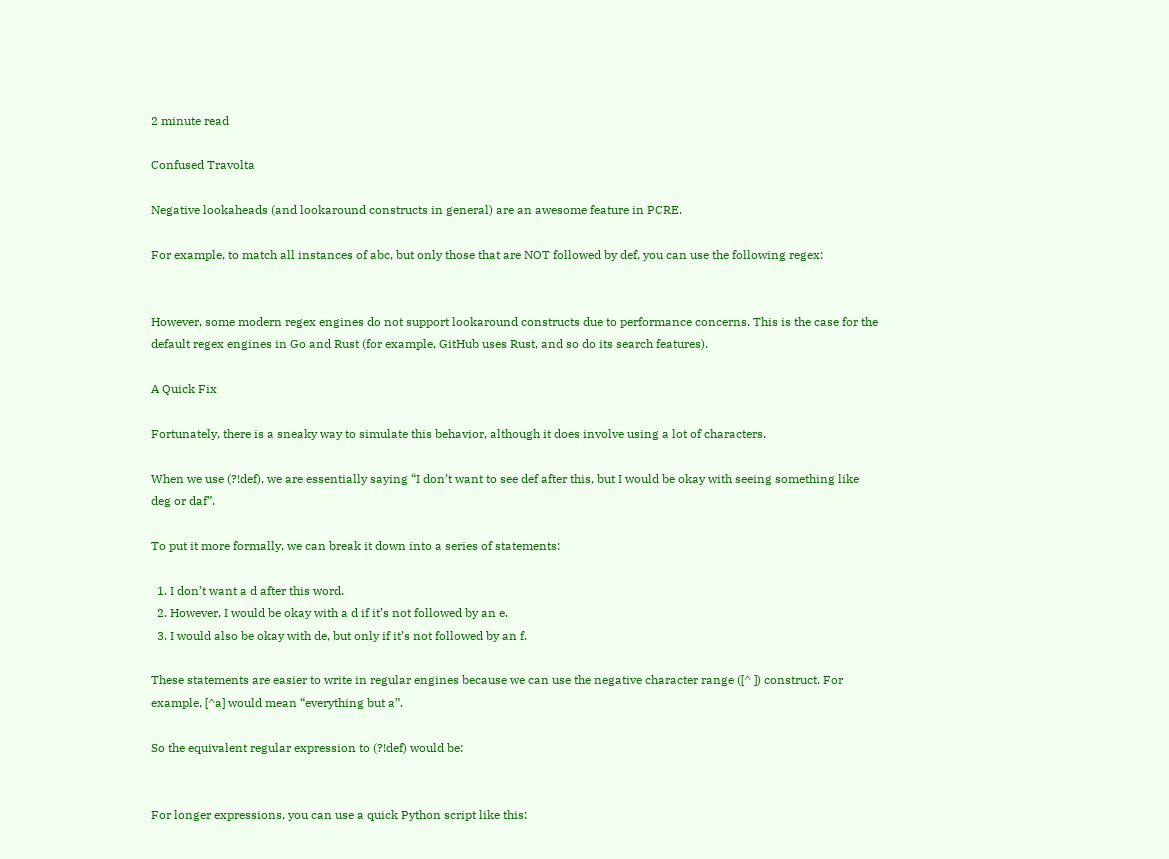2 minute read

Confused Travolta

Negative lookaheads (and lookaround constructs in general) are an awesome feature in PCRE.

For example, to match all instances of abc, but only those that are NOT followed by def, you can use the following regex:


However, some modern regex engines do not support lookaround constructs due to performance concerns. This is the case for the default regex engines in Go and Rust (for example, GitHub uses Rust, and so do its search features).

A Quick Fix

Fortunately, there is a sneaky way to simulate this behavior, although it does involve using a lot of characters.

When we use (?!def), we are essentially saying “I don’t want to see def after this, but I would be okay with seeing something like deg or daf”.

To put it more formally, we can break it down into a series of statements:

  1. I don’t want a d after this word.
  2. However, I would be okay with a d if it’s not followed by an e.
  3. I would also be okay with de, but only if it’s not followed by an f.

These statements are easier to write in regular engines because we can use the negative character range ([^ ]) construct. For example, [^a] would mean “everything but a”.

So the equivalent regular expression to (?!def) would be:


For longer expressions, you can use a quick Python script like this: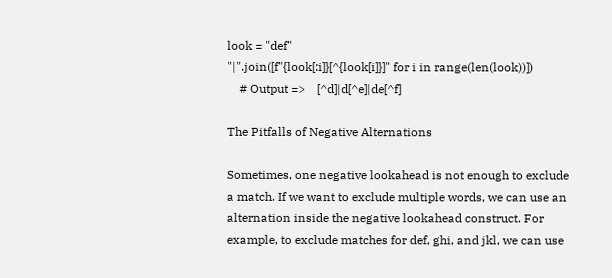look = "def"
"|".join([f"{look[:i]}[^{look[i]}]" for i in range(len(look))])
    # Output =>    [^d]|d[^e]|de[^f]

The Pitfalls of Negative Alternations

Sometimes, one negative lookahead is not enough to exclude a match. If we want to exclude multiple words, we can use an alternation inside the negative lookahead construct. For example, to exclude matches for def, ghi, and jkl, we can use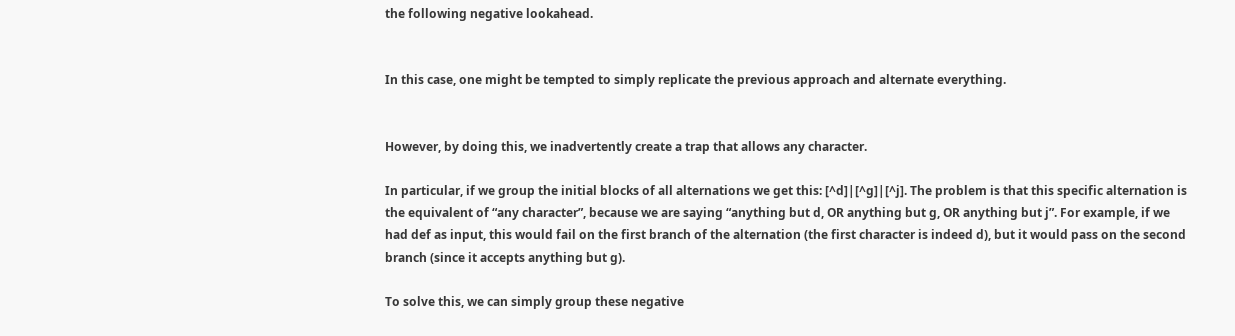the following negative lookahead.


In this case, one might be tempted to simply replicate the previous approach and alternate everything.


However, by doing this, we inadvertently create a trap that allows any character.

In particular, if we group the initial blocks of all alternations we get this: [^d]|[^g]|[^j]. The problem is that this specific alternation is the equivalent of “any character”, because we are saying “anything but d, OR anything but g, OR anything but j”. For example, if we had def as input, this would fail on the first branch of the alternation (the first character is indeed d), but it would pass on the second branch (since it accepts anything but g).

To solve this, we can simply group these negative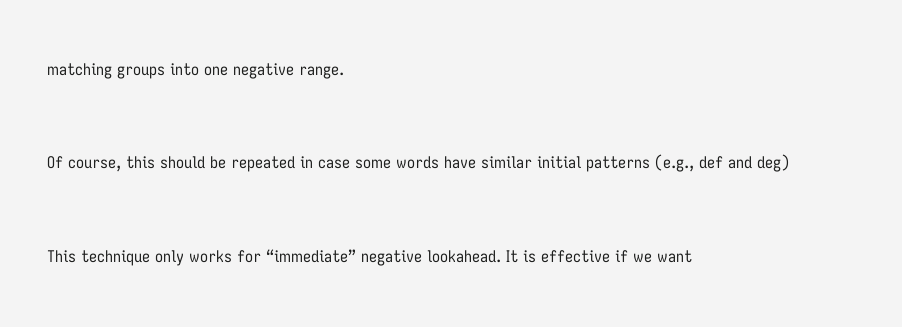matching groups into one negative range.


Of course, this should be repeated in case some words have similar initial patterns (e.g., def and deg)


This technique only works for “immediate” negative lookahead. It is effective if we want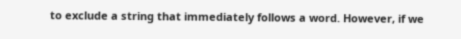to exclude a string that immediately follows a word. However, if we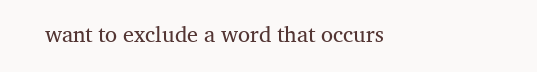want to exclude a word that occurs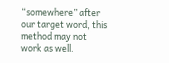“somewhere” after our target word, this method may not work as well.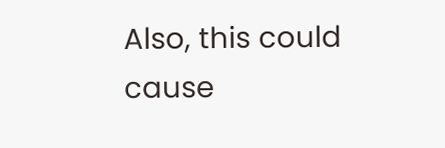Also, this could cause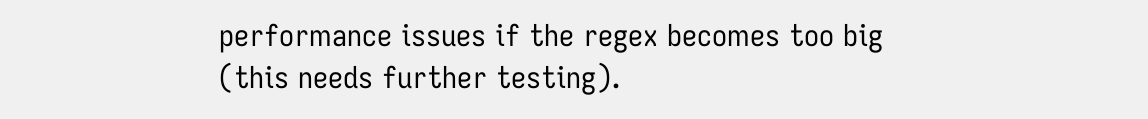performance issues if the regex becomes too big (this needs further testing).